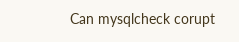Can mysqlcheck corupt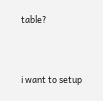table?


i want to setup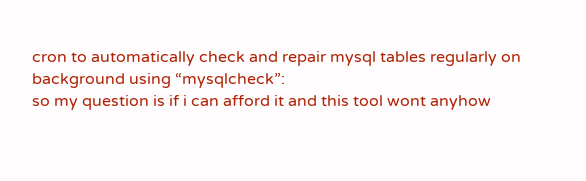cron to automatically check and repair mysql tables regularly on background using “mysqlcheck”:
so my question is if i can afford it and this tool wont anyhow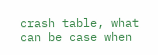crash table, what can be case when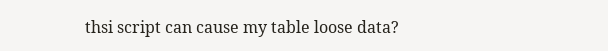thsi script can cause my table loose data?